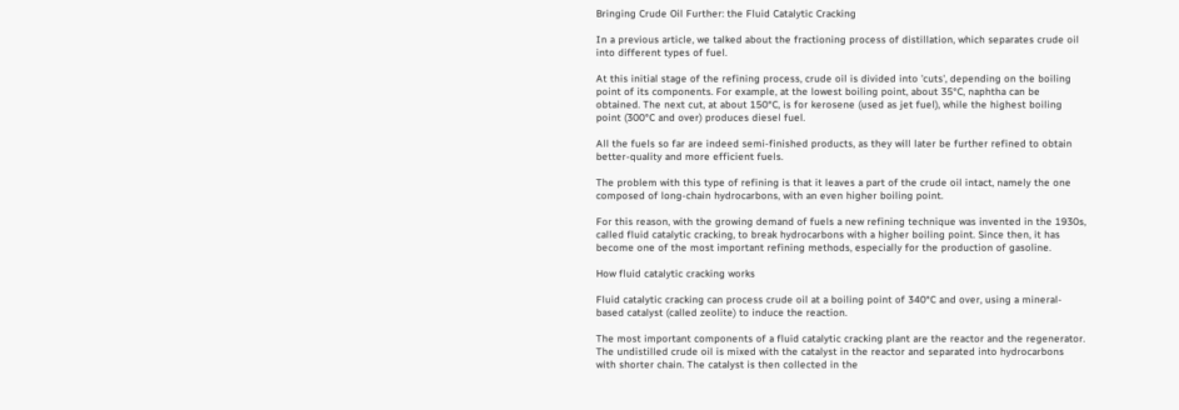Bringing Crude Oil Further: the Fluid Catalytic Cracking

In a previous article, we talked about the fractioning process of distillation, which separates crude oil into different types of fuel.

At this initial stage of the refining process, crude oil is divided into 'cuts', depending on the boiling point of its components. For example, at the lowest boiling point, about 35°C, naphtha can be obtained. The next cut, at about 150°C, is for kerosene (used as jet fuel), while the highest boiling point (300°C and over) produces diesel fuel.

All the fuels so far are indeed semi-finished products, as they will later be further refined to obtain better-quality and more efficient fuels.

The problem with this type of refining is that it leaves a part of the crude oil intact, namely the one composed of long-chain hydrocarbons, with an even higher boiling point.

For this reason, with the growing demand of fuels a new refining technique was invented in the 1930s, called fluid catalytic cracking, to break hydrocarbons with a higher boiling point. Since then, it has become one of the most important refining methods, especially for the production of gasoline.

How fluid catalytic cracking works

Fluid catalytic cracking can process crude oil at a boiling point of 340°C and over, using a mineral-based catalyst (called zeolite) to induce the reaction.

The most important components of a fluid catalytic cracking plant are the reactor and the regenerator. The undistilled crude oil is mixed with the catalyst in the reactor and separated into hydrocarbons with shorter chain. The catalyst is then collected in the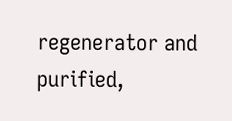regenerator and purified,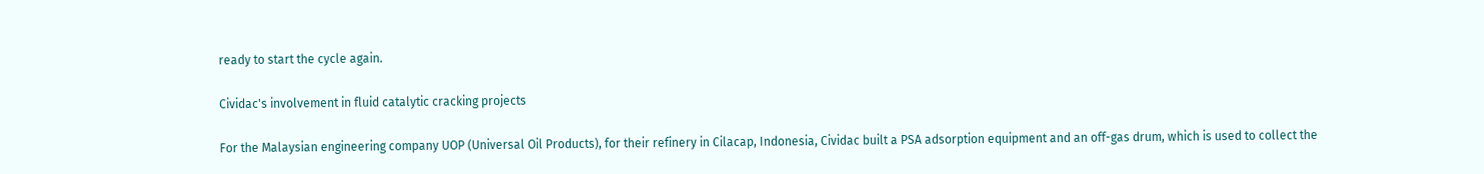ready to start the cycle again.

Cividac's involvement in fluid catalytic cracking projects

For the Malaysian engineering company UOP (Universal Oil Products), for their refinery in Cilacap, Indonesia, Cividac built a PSA adsorption equipment and an off-gas drum, which is used to collect the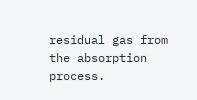residual gas from the absorption process.